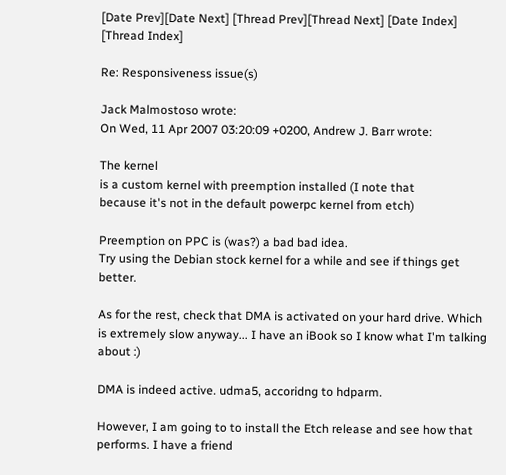[Date Prev][Date Next] [Thread Prev][Thread Next] [Date Index] [Thread Index]

Re: Responsiveness issue(s)

Jack Malmostoso wrote:
On Wed, 11 Apr 2007 03:20:09 +0200, Andrew J. Barr wrote:

The kernel
is a custom kernel with preemption installed (I note that
because it's not in the default powerpc kernel from etch)

Preemption on PPC is (was?) a bad bad idea.
Try using the Debian stock kernel for a while and see if things get better.

As for the rest, check that DMA is activated on your hard drive. Which is extremely slow anyway... I have an iBook so I know what I'm talking about :)

DMA is indeed active. udma5, accoridng to hdparm.

However, I am going to to install the Etch release and see how that performs. I have a friend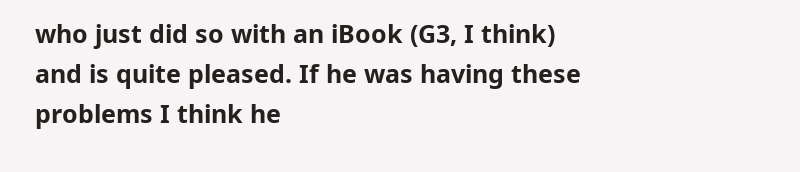who just did so with an iBook (G3, I think) and is quite pleased. If he was having these problems I think he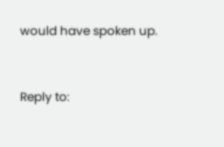would have spoken up.


Reply to: